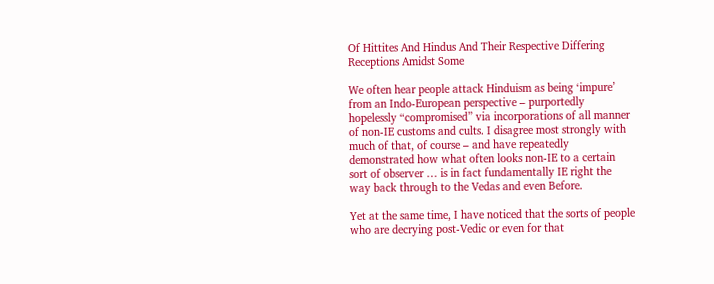Of Hittites And Hindus And Their Respective Differing Receptions Amidst Some

We often hear people attack Hinduism as being ‘impure’ from an Indo-European perspective – purportedly hopelessly “compromised” via incorporations of all manner of non-IE customs and cults. I disagree most strongly with much of that, of course – and have repeatedly demonstrated how what often looks non-IE to a certain sort of observer … is in fact fundamentally IE right the way back through to the Vedas and even Before.

Yet at the same time, I have noticed that the sorts of people who are decrying post-Vedic or even for that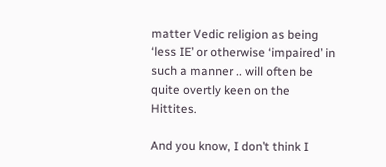matter Vedic religion as being ‘less IE’ or otherwise ‘impaired’ in such a manner .. will often be quite overtly keen on the Hittites.

And you know, I don’t think I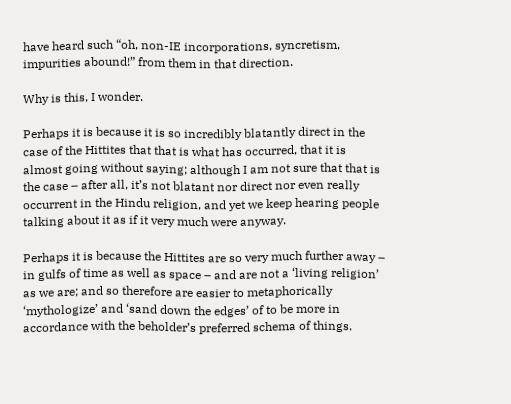have heard such “oh, non-IE incorporations, syncretism, impurities abound!” from them in that direction.

Why is this, I wonder.

Perhaps it is because it is so incredibly blatantly direct in the case of the Hittites that that is what has occurred, that it is almost going without saying; although I am not sure that that is the case – after all, it’s not blatant nor direct nor even really occurrent in the Hindu religion, and yet we keep hearing people talking about it as if it very much were anyway.

Perhaps it is because the Hittites are so very much further away – in gulfs of time as well as space – and are not a ‘living religion’ as we are; and so therefore are easier to metaphorically ‘mythologize’ and ‘sand down the edges’ of to be more in accordance with the beholder’s preferred schema of things.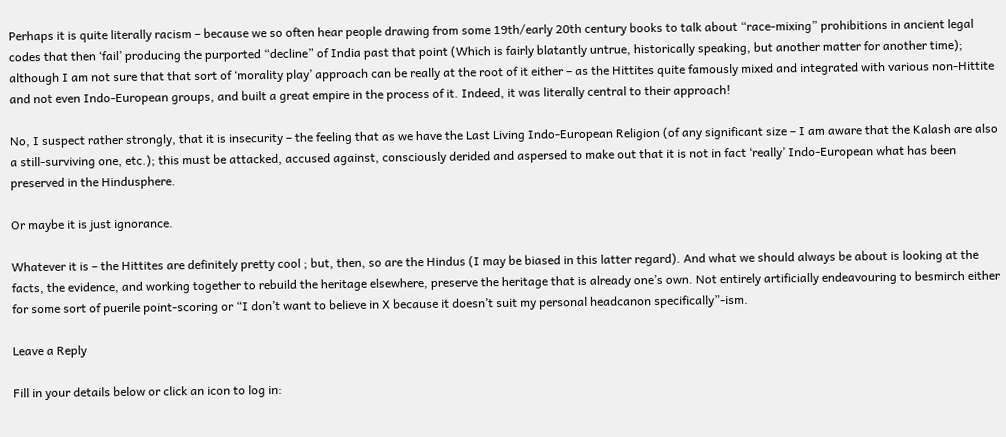Perhaps it is quite literally racism – because we so often hear people drawing from some 19th/early 20th century books to talk about “race-mixing” prohibitions in ancient legal codes that then ‘fail’ producing the purported “decline” of India past that point (Which is fairly blatantly untrue, historically speaking, but another matter for another time); although I am not sure that that sort of ‘morality play’ approach can be really at the root of it either – as the Hittites quite famously mixed and integrated with various non-Hittite and not even Indo-European groups, and built a great empire in the process of it. Indeed, it was literally central to their approach!

No, I suspect rather strongly, that it is insecurity – the feeling that as we have the Last Living Indo-European Religion (of any significant size – I am aware that the Kalash are also a still-surviving one, etc.); this must be attacked, accused against, consciously derided and aspersed to make out that it is not in fact ‘really’ Indo-European what has been preserved in the Hindusphere.

Or maybe it is just ignorance.

Whatever it is – the Hittites are definitely pretty cool ; but, then, so are the Hindus (I may be biased in this latter regard). And what we should always be about is looking at the facts, the evidence, and working together to rebuild the heritage elsewhere, preserve the heritage that is already one’s own. Not entirely artificially endeavouring to besmirch either for some sort of puerile point-scoring or “I don’t want to believe in X because it doesn’t suit my personal headcanon specifically”-ism.

Leave a Reply

Fill in your details below or click an icon to log in: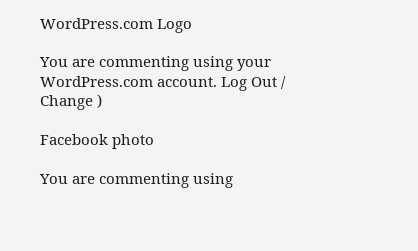WordPress.com Logo

You are commenting using your WordPress.com account. Log Out /  Change )

Facebook photo

You are commenting using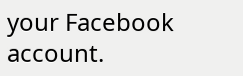your Facebook account.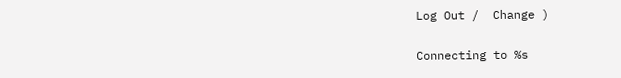Log Out /  Change )

Connecting to %s